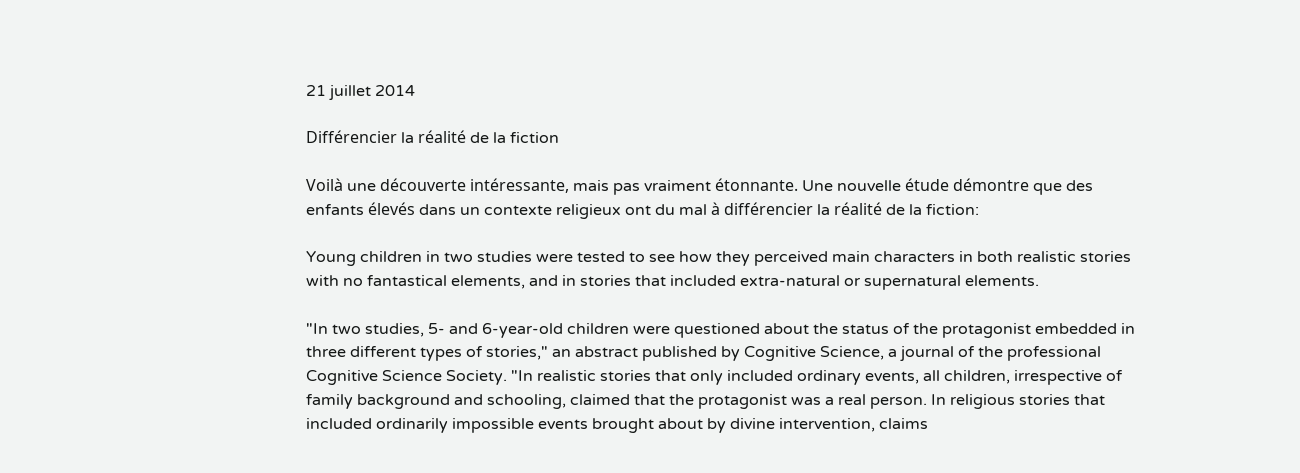21 juillet 2014

Différencier la réalité de la fiction

Voilà une découverte intéressante, mais pas vraiment étonnante. Une nouvelle étude démontre que des enfants élevés dans un contexte religieux ont du mal à différencier la réalité de la fiction:

Young children in two studies were tested to see how they perceived main characters in both realistic stories with no fantastical elements, and in stories that included extra-natural or supernatural elements.

"In two studies, 5- and 6-year-old children were questioned about the status of the protagonist embedded in three different types of stories," an abstract published by Cognitive Science, a journal of the professional Cognitive Science Society. "In realistic stories that only included ordinary events, all children, irrespective of family background and schooling, claimed that the protagonist was a real person. In religious stories that included ordinarily impossible events brought about by divine intervention, claims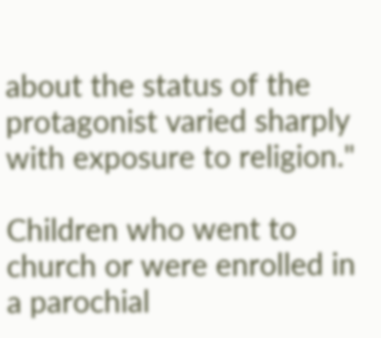about the status of the protagonist varied sharply with exposure to religion."

Children who went to church or were enrolled in a parochial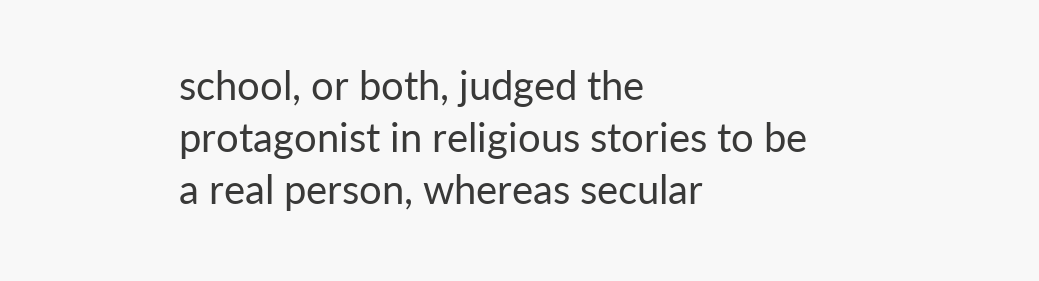school, or both, judged the protagonist in religious stories to be a real person, whereas secular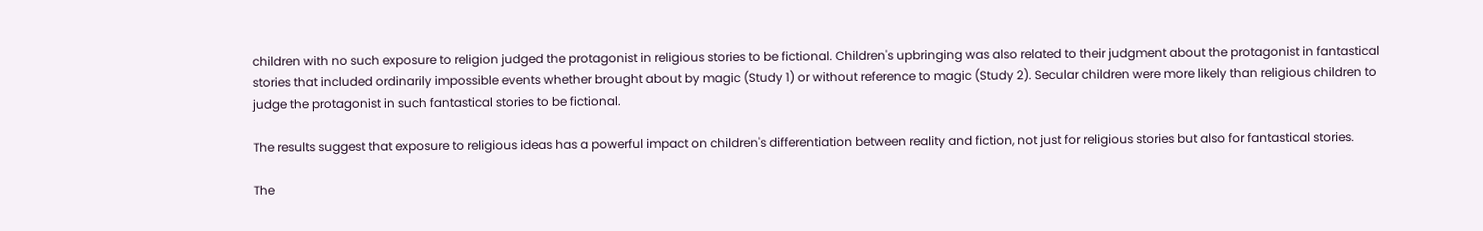children with no such exposure to religion judged the protagonist in religious stories to be fictional. Children's upbringing was also related to their judgment about the protagonist in fantastical stories that included ordinarily impossible events whether brought about by magic (Study 1) or without reference to magic (Study 2). Secular children were more likely than religious children to judge the protagonist in such fantastical stories to be fictional.

The results suggest that exposure to religious ideas has a powerful impact on children's differentiation between reality and fiction, not just for religious stories but also for fantastical stories.

The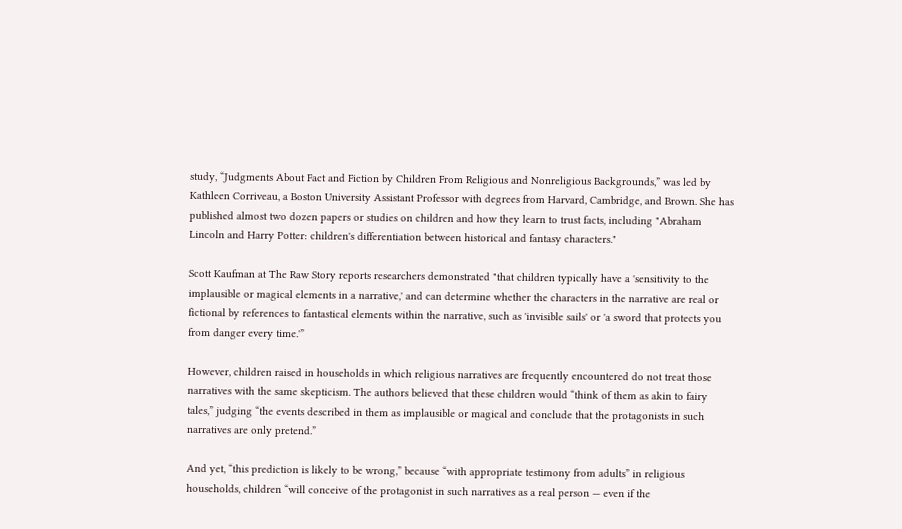study, “Judgments About Fact and Fiction by Children From Religious and Nonreligious Backgrounds,” was led by Kathleen Corriveau, a Boston University Assistant Professor with degrees from Harvard, Cambridge, and Brown. She has published almost two dozen papers or studies on children and how they learn to trust facts, including "Abraham Lincoln and Harry Potter: children's differentiation between historical and fantasy characters."

Scott Kaufman at The Raw Story reports researchers demonstrated "that children typically have a 'sensitivity to the implausible or magical elements in a narrative,' and can determine whether the characters in the narrative are real or fictional by references to fantastical elements within the narrative, such as 'invisible sails' or 'a sword that protects you from danger every time.'”

However, children raised in households in which religious narratives are frequently encountered do not treat those narratives with the same skepticism. The authors believed that these children would “think of them as akin to fairy tales,” judging “the events described in them as implausible or magical and conclude that the protagonists in such narratives are only pretend.”

And yet, “this prediction is likely to be wrong,” because “with appropriate testimony from adults” in religious households, children “will conceive of the protagonist in such narratives as a real person — even if the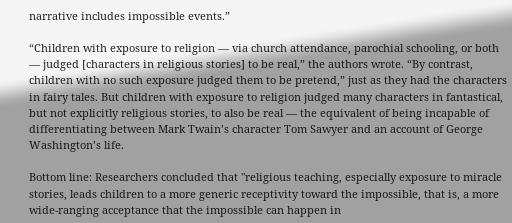narrative includes impossible events.”

“Children with exposure to religion — via church attendance, parochial schooling, or both — judged [characters in religious stories] to be real,” the authors wrote. “By contrast, children with no such exposure judged them to be pretend,” just as they had the characters in fairy tales. But children with exposure to religion judged many characters in fantastical, but not explicitly religious stories, to also be real — the equivalent of being incapable of differentiating between Mark Twain’s character Tom Sawyer and an account of George Washington’s life.

Bottom line: Researchers concluded that "religious teaching, especially exposure to miracle stories, leads children to a more generic receptivity toward the impossible, that is, a more wide-ranging acceptance that the impossible can happen in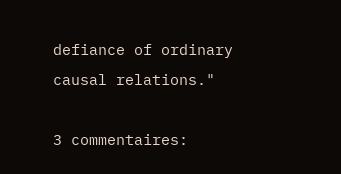defiance of ordinary causal relations."

3 commentaires: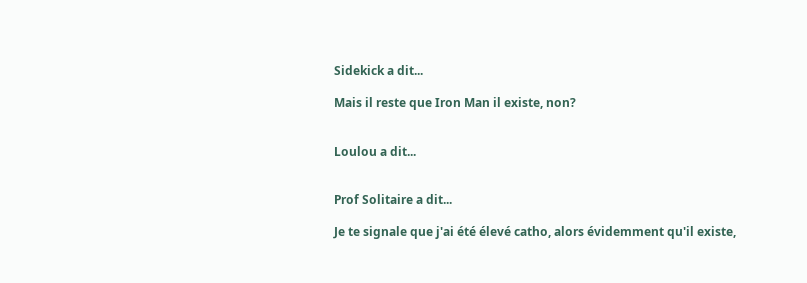Sidekick a dit...

Mais il reste que Iron Man il existe, non?


Loulou a dit...


Prof Solitaire a dit...

Je te signale que j'ai été élevé catho, alors évidemment qu'il existe,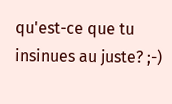qu'est-ce que tu insinues au juste? ;-)